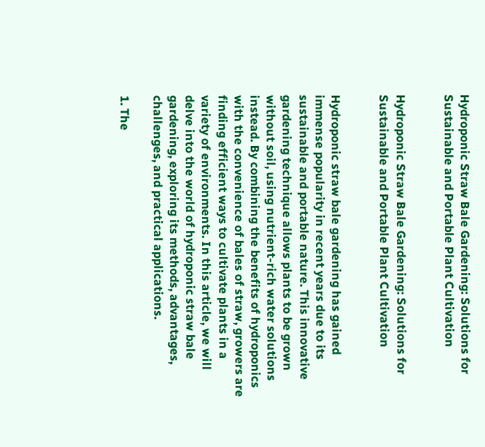Hydroponic Straw Bale Gardening: Solutions for Sustainable and Portable Plant Cultivation


Hydroponic Straw Bale Gardening: Solutions for Sustainable and Portable Plant Cultivation


Hydroponic straw bale gardening has gained immense popularity in recent years due to its sustainable and portable nature. This innovative gardening technique allows plants to be grown without soil, using nutrient-rich water solutions instead. By combining the benefits of hydroponics with the convenience of bales of straw, growers are finding efficient ways to cultivate plants in a variety of environments. In this article, we will delve into the world of hydroponic straw bale gardening, exploring its methods, advantages, challenges, and practical applications.

1. The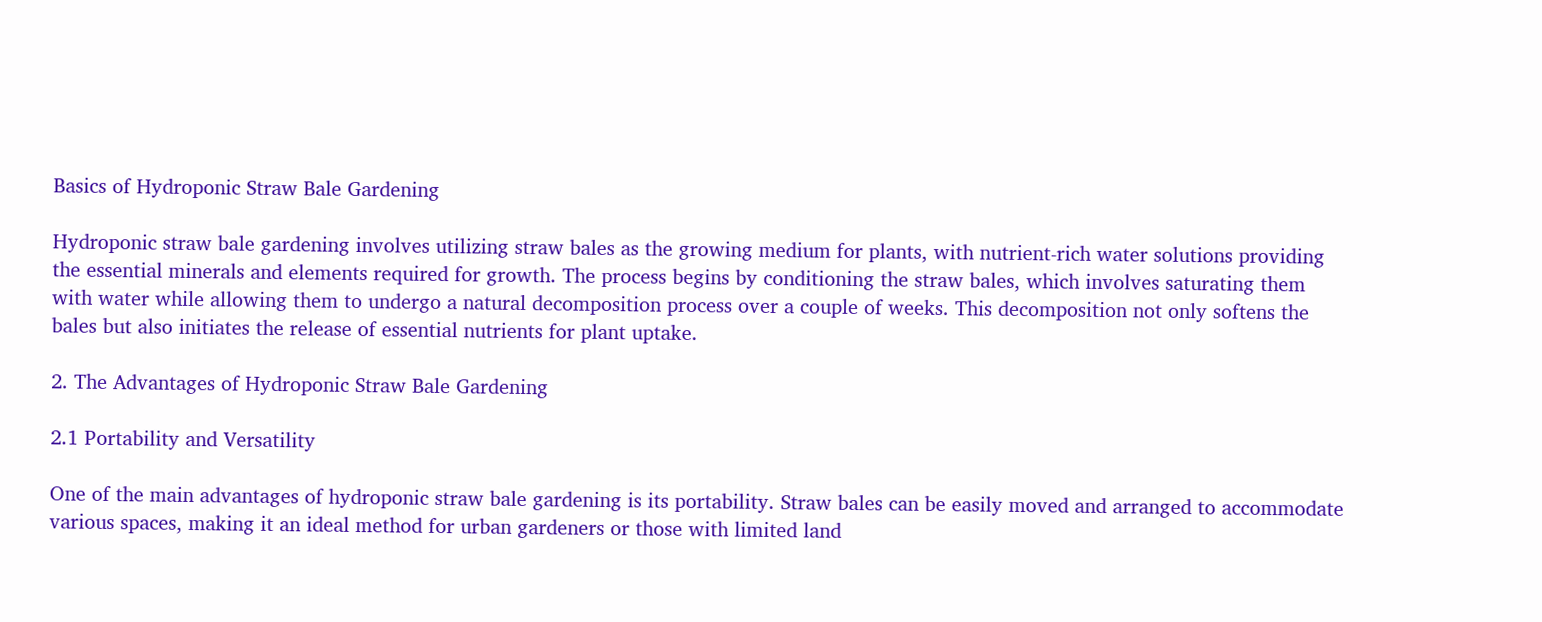Basics of Hydroponic Straw Bale Gardening

Hydroponic straw bale gardening involves utilizing straw bales as the growing medium for plants, with nutrient-rich water solutions providing the essential minerals and elements required for growth. The process begins by conditioning the straw bales, which involves saturating them with water while allowing them to undergo a natural decomposition process over a couple of weeks. This decomposition not only softens the bales but also initiates the release of essential nutrients for plant uptake.

2. The Advantages of Hydroponic Straw Bale Gardening

2.1 Portability and Versatility

One of the main advantages of hydroponic straw bale gardening is its portability. Straw bales can be easily moved and arranged to accommodate various spaces, making it an ideal method for urban gardeners or those with limited land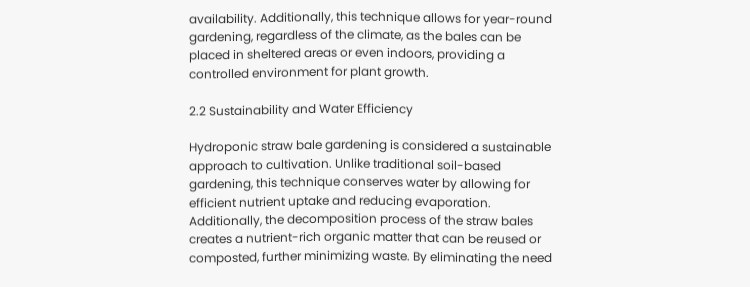availability. Additionally, this technique allows for year-round gardening, regardless of the climate, as the bales can be placed in sheltered areas or even indoors, providing a controlled environment for plant growth.

2.2 Sustainability and Water Efficiency

Hydroponic straw bale gardening is considered a sustainable approach to cultivation. Unlike traditional soil-based gardening, this technique conserves water by allowing for efficient nutrient uptake and reducing evaporation. Additionally, the decomposition process of the straw bales creates a nutrient-rich organic matter that can be reused or composted, further minimizing waste. By eliminating the need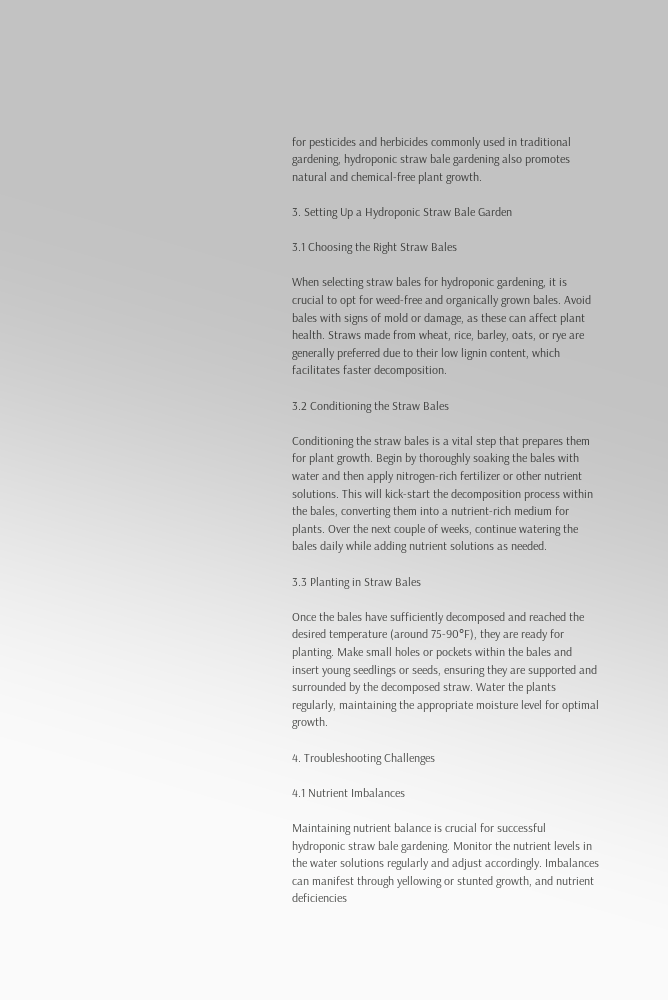for pesticides and herbicides commonly used in traditional gardening, hydroponic straw bale gardening also promotes natural and chemical-free plant growth.

3. Setting Up a Hydroponic Straw Bale Garden

3.1 Choosing the Right Straw Bales

When selecting straw bales for hydroponic gardening, it is crucial to opt for weed-free and organically grown bales. Avoid bales with signs of mold or damage, as these can affect plant health. Straws made from wheat, rice, barley, oats, or rye are generally preferred due to their low lignin content, which facilitates faster decomposition.

3.2 Conditioning the Straw Bales

Conditioning the straw bales is a vital step that prepares them for plant growth. Begin by thoroughly soaking the bales with water and then apply nitrogen-rich fertilizer or other nutrient solutions. This will kick-start the decomposition process within the bales, converting them into a nutrient-rich medium for plants. Over the next couple of weeks, continue watering the bales daily while adding nutrient solutions as needed.

3.3 Planting in Straw Bales

Once the bales have sufficiently decomposed and reached the desired temperature (around 75-90°F), they are ready for planting. Make small holes or pockets within the bales and insert young seedlings or seeds, ensuring they are supported and surrounded by the decomposed straw. Water the plants regularly, maintaining the appropriate moisture level for optimal growth.

4. Troubleshooting Challenges

4.1 Nutrient Imbalances

Maintaining nutrient balance is crucial for successful hydroponic straw bale gardening. Monitor the nutrient levels in the water solutions regularly and adjust accordingly. Imbalances can manifest through yellowing or stunted growth, and nutrient deficiencies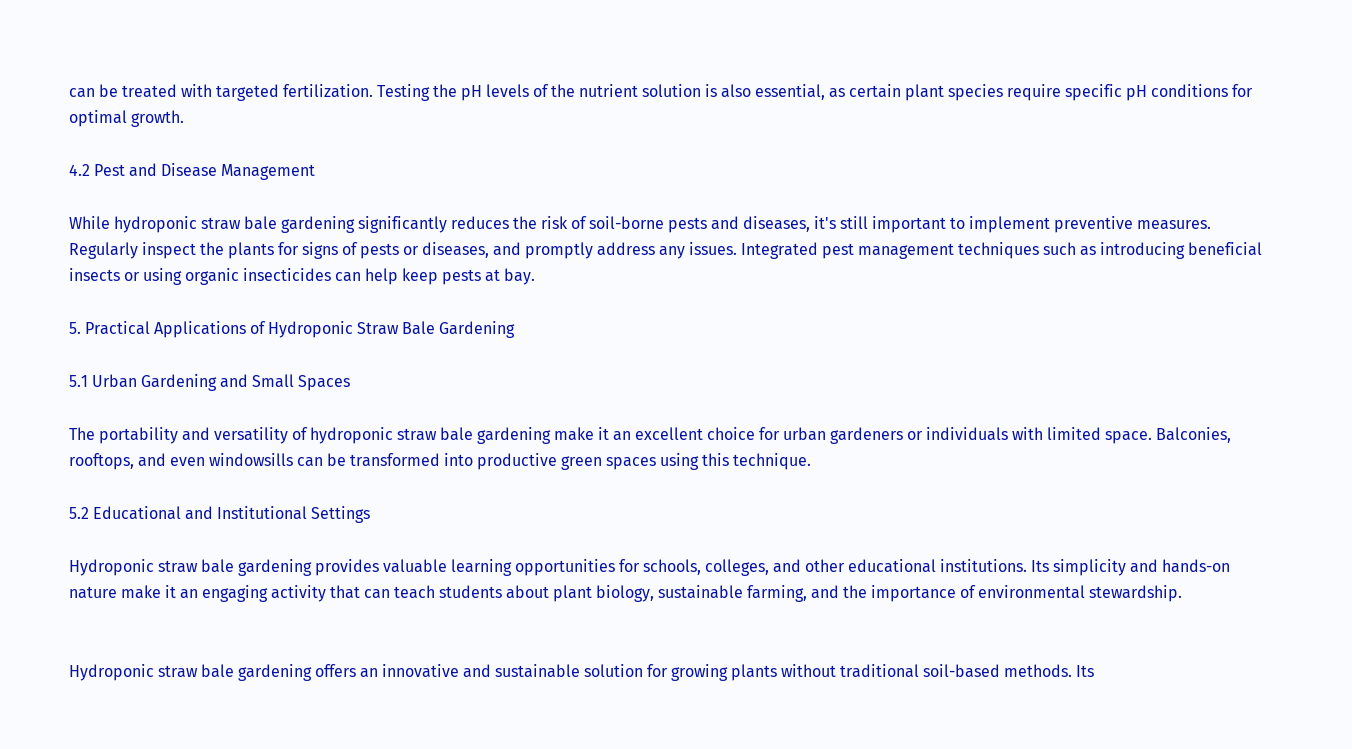can be treated with targeted fertilization. Testing the pH levels of the nutrient solution is also essential, as certain plant species require specific pH conditions for optimal growth.

4.2 Pest and Disease Management

While hydroponic straw bale gardening significantly reduces the risk of soil-borne pests and diseases, it's still important to implement preventive measures. Regularly inspect the plants for signs of pests or diseases, and promptly address any issues. Integrated pest management techniques such as introducing beneficial insects or using organic insecticides can help keep pests at bay.

5. Practical Applications of Hydroponic Straw Bale Gardening

5.1 Urban Gardening and Small Spaces

The portability and versatility of hydroponic straw bale gardening make it an excellent choice for urban gardeners or individuals with limited space. Balconies, rooftops, and even windowsills can be transformed into productive green spaces using this technique.

5.2 Educational and Institutional Settings

Hydroponic straw bale gardening provides valuable learning opportunities for schools, colleges, and other educational institutions. Its simplicity and hands-on nature make it an engaging activity that can teach students about plant biology, sustainable farming, and the importance of environmental stewardship.


Hydroponic straw bale gardening offers an innovative and sustainable solution for growing plants without traditional soil-based methods. Its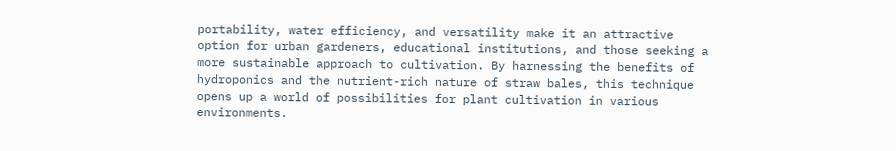portability, water efficiency, and versatility make it an attractive option for urban gardeners, educational institutions, and those seeking a more sustainable approach to cultivation. By harnessing the benefits of hydroponics and the nutrient-rich nature of straw bales, this technique opens up a world of possibilities for plant cultivation in various environments.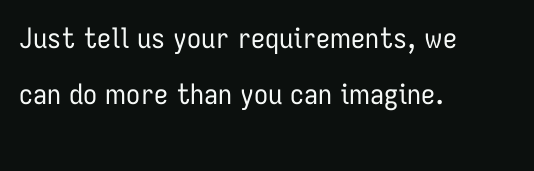Just tell us your requirements, we can do more than you can imagine.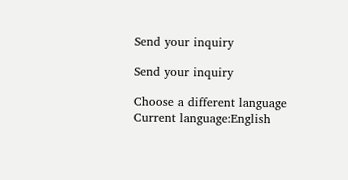Send your inquiry

Send your inquiry

Choose a different language
Current language:English